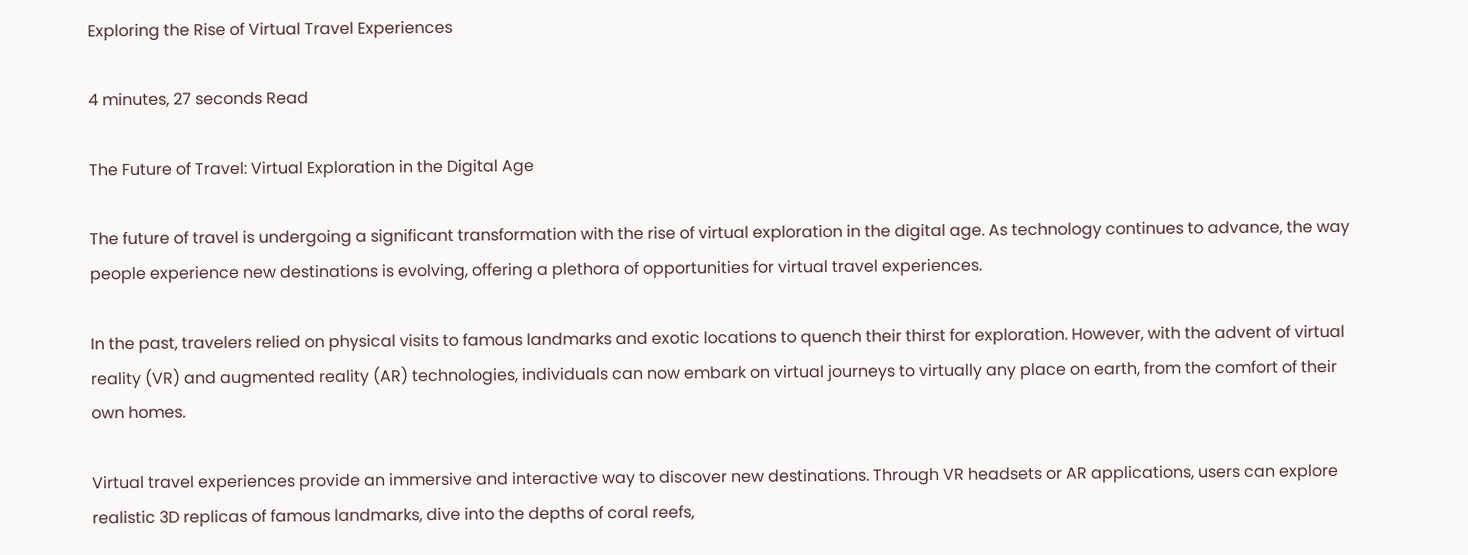Exploring the Rise of Virtual Travel Experiences

4 minutes, 27 seconds Read

The Future of Travel: Virtual Exploration in the Digital Age

The future of travel is undergoing a significant transformation with the rise of virtual exploration in the digital age. As technology continues to advance, the way people experience new destinations is evolving, offering a plethora of opportunities for virtual travel experiences.

In the past, travelers relied on physical visits to famous landmarks and exotic locations to quench their thirst for exploration. However, with the advent of virtual reality (VR) and augmented reality (AR) technologies, individuals can now embark on virtual journeys to virtually any place on earth, from the comfort of their own homes.

Virtual travel experiences provide an immersive and interactive way to discover new destinations. Through VR headsets or AR applications, users can explore realistic 3D replicas of famous landmarks, dive into the depths of coral reefs,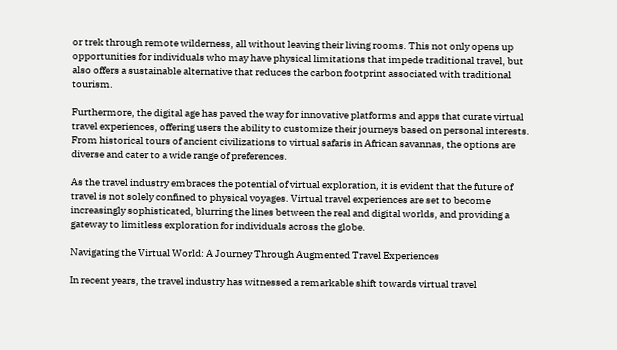or trek through remote wilderness, all without leaving their living rooms. This not only opens up opportunities for individuals who may have physical limitations that impede traditional travel, but also offers a sustainable alternative that reduces the carbon footprint associated with traditional tourism.

Furthermore, the digital age has paved the way for innovative platforms and apps that curate virtual travel experiences, offering users the ability to customize their journeys based on personal interests. From historical tours of ancient civilizations to virtual safaris in African savannas, the options are diverse and cater to a wide range of preferences.

As the travel industry embraces the potential of virtual exploration, it is evident that the future of travel is not solely confined to physical voyages. Virtual travel experiences are set to become increasingly sophisticated, blurring the lines between the real and digital worlds, and providing a gateway to limitless exploration for individuals across the globe.

Navigating the Virtual World: A Journey Through Augmented Travel Experiences

In recent years, the travel industry has witnessed a remarkable shift towards virtual travel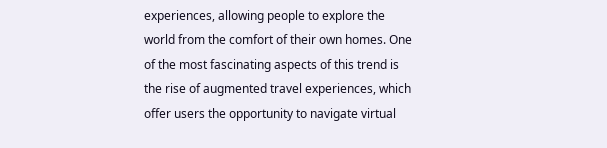experiences, allowing people to explore the world from the comfort of their own homes. One of the most fascinating aspects of this trend is the rise of augmented travel experiences, which offer users the opportunity to navigate virtual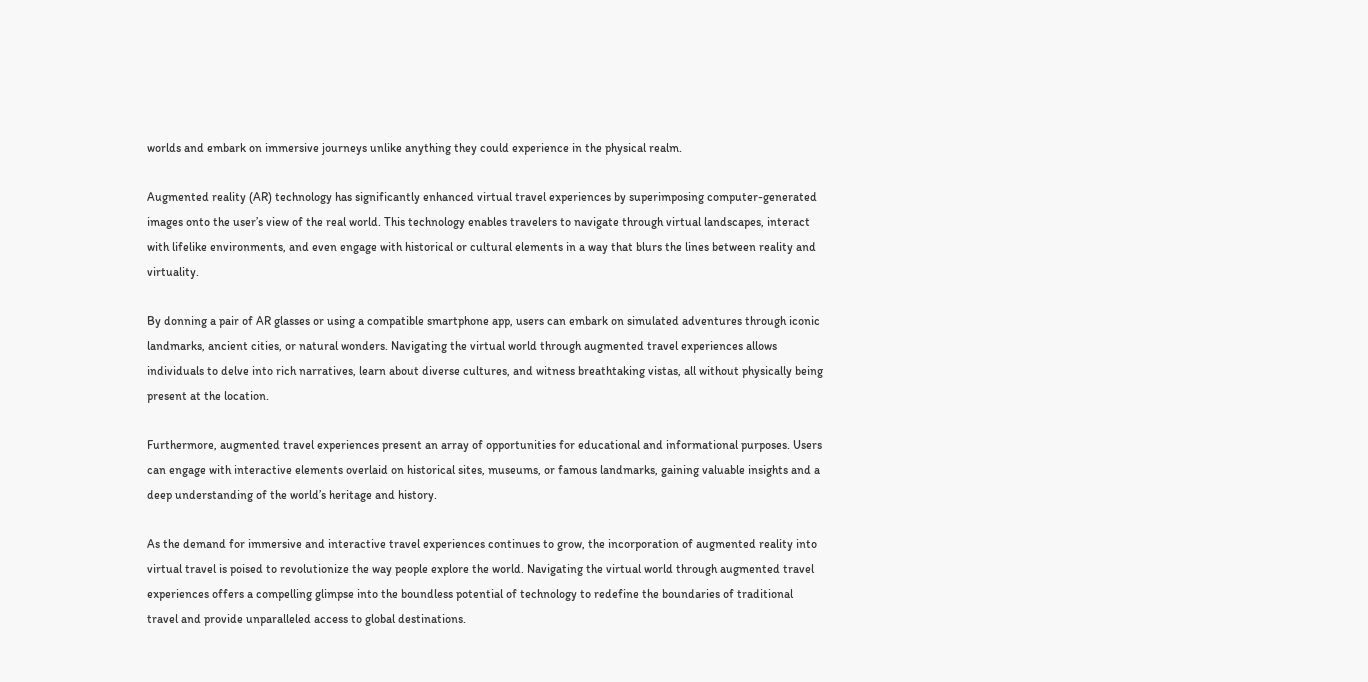worlds and embark on immersive journeys unlike anything they could experience in the physical realm.

Augmented reality (AR) technology has significantly enhanced virtual travel experiences by superimposing computer-generated images onto the user’s view of the real world. This technology enables travelers to navigate through virtual landscapes, interact with lifelike environments, and even engage with historical or cultural elements in a way that blurs the lines between reality and virtuality.

By donning a pair of AR glasses or using a compatible smartphone app, users can embark on simulated adventures through iconic landmarks, ancient cities, or natural wonders. Navigating the virtual world through augmented travel experiences allows individuals to delve into rich narratives, learn about diverse cultures, and witness breathtaking vistas, all without physically being present at the location.

Furthermore, augmented travel experiences present an array of opportunities for educational and informational purposes. Users can engage with interactive elements overlaid on historical sites, museums, or famous landmarks, gaining valuable insights and a deep understanding of the world’s heritage and history.

As the demand for immersive and interactive travel experiences continues to grow, the incorporation of augmented reality into virtual travel is poised to revolutionize the way people explore the world. Navigating the virtual world through augmented travel experiences offers a compelling glimpse into the boundless potential of technology to redefine the boundaries of traditional travel and provide unparalleled access to global destinations.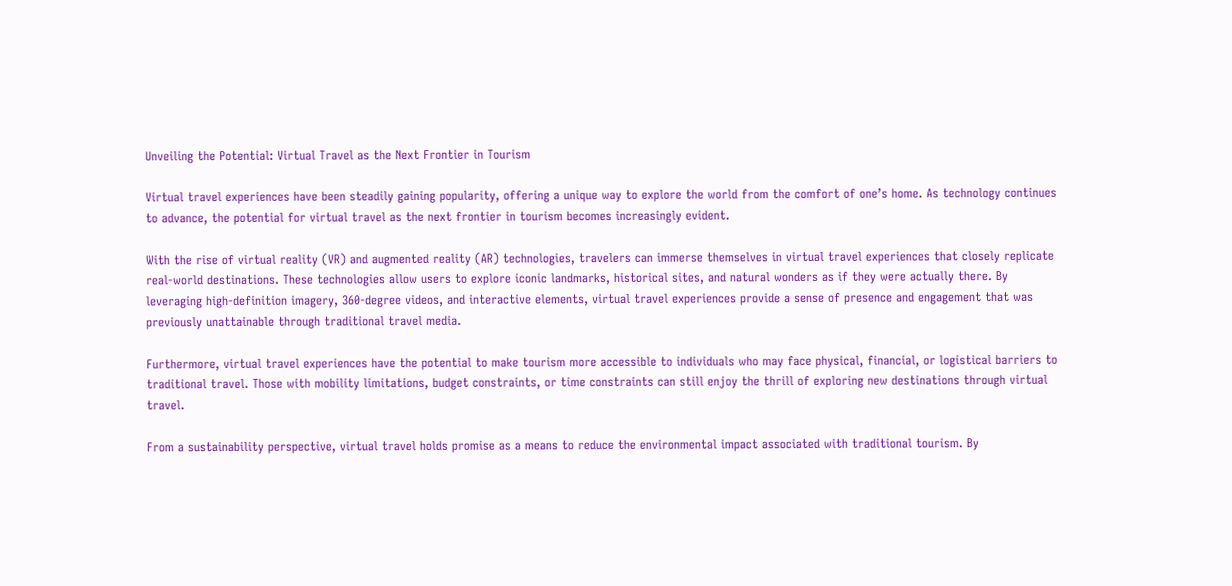Unveiling the Potential: Virtual Travel as the Next Frontier in Tourism

Virtual travel experiences have been steadily gaining popularity, offering a unique way to explore the world from the comfort of one’s home. As technology continues to advance, the potential for virtual travel as the next frontier in tourism becomes increasingly evident.

With the rise of virtual reality (VR) and augmented reality (AR) technologies, travelers can immerse themselves in virtual travel experiences that closely replicate real-world destinations. These technologies allow users to explore iconic landmarks, historical sites, and natural wonders as if they were actually there. By leveraging high-definition imagery, 360-degree videos, and interactive elements, virtual travel experiences provide a sense of presence and engagement that was previously unattainable through traditional travel media.

Furthermore, virtual travel experiences have the potential to make tourism more accessible to individuals who may face physical, financial, or logistical barriers to traditional travel. Those with mobility limitations, budget constraints, or time constraints can still enjoy the thrill of exploring new destinations through virtual travel.

From a sustainability perspective, virtual travel holds promise as a means to reduce the environmental impact associated with traditional tourism. By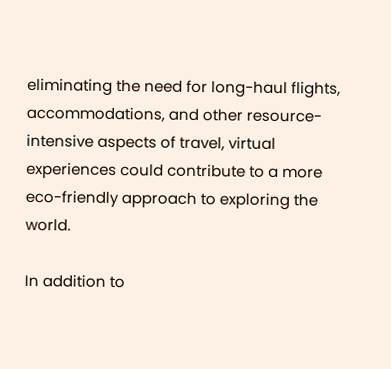eliminating the need for long-haul flights, accommodations, and other resource-intensive aspects of travel, virtual experiences could contribute to a more eco-friendly approach to exploring the world.

In addition to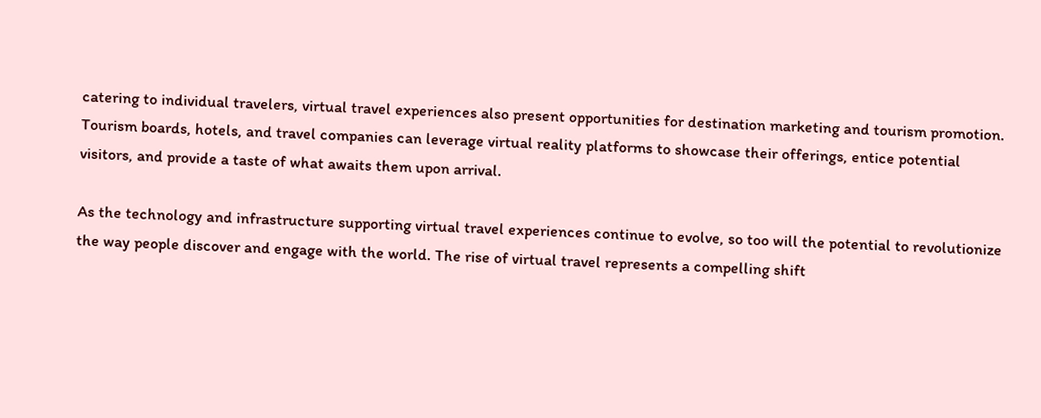catering to individual travelers, virtual travel experiences also present opportunities for destination marketing and tourism promotion. Tourism boards, hotels, and travel companies can leverage virtual reality platforms to showcase their offerings, entice potential visitors, and provide a taste of what awaits them upon arrival.

As the technology and infrastructure supporting virtual travel experiences continue to evolve, so too will the potential to revolutionize the way people discover and engage with the world. The rise of virtual travel represents a compelling shift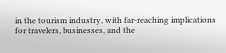in the tourism industry, with far-reaching implications for travelers, businesses, and the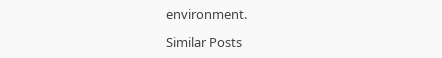environment.

Similar Posts